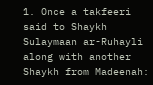1. Once a takfeeri said to Shaykh Sulaymaan ar-Ruhayli along with another Shaykh from Madeenah: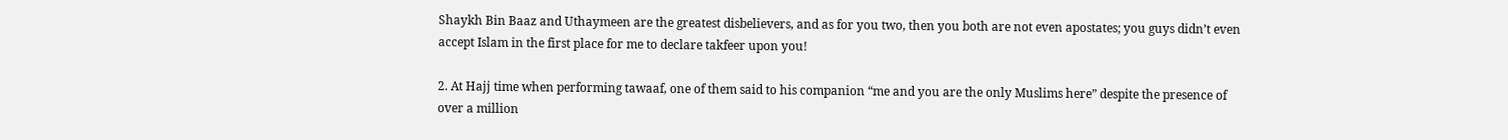Shaykh Bin Baaz and Uthaymeen are the greatest disbelievers, and as for you two, then you both are not even apostates; you guys didn’t even accept Islam in the first place for me to declare takfeer upon you!

2. At Hajj time when performing tawaaf, one of them said to his companion “me and you are the only Muslims here” despite the presence of over a million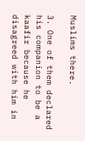Muslims there.

3. One of them declared his companion to be a kaafir because he disagreed with him in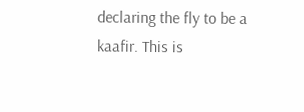declaring the fly to be a kaafir. This is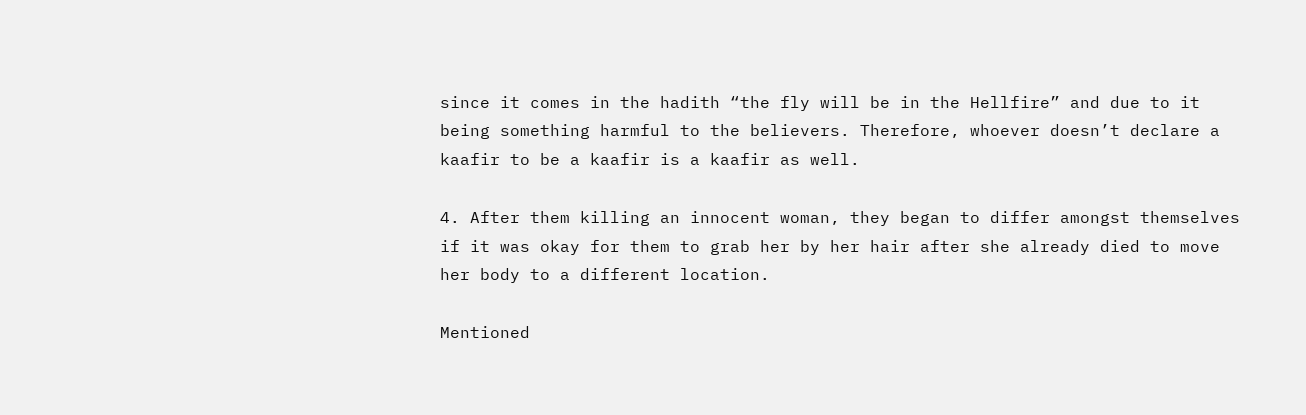since it comes in the hadith “the fly will be in the Hellfire” and due to it being something harmful to the believers. Therefore, whoever doesn’t declare a kaafir to be a kaafir is a kaafir as well.

4. After them killing an innocent woman, they began to differ amongst themselves if it was okay for them to grab her by her hair after she already died to move her body to a different location.

Mentioned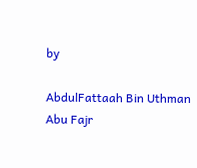by

AbdulFattaah Bin Uthman
Abu Fajr